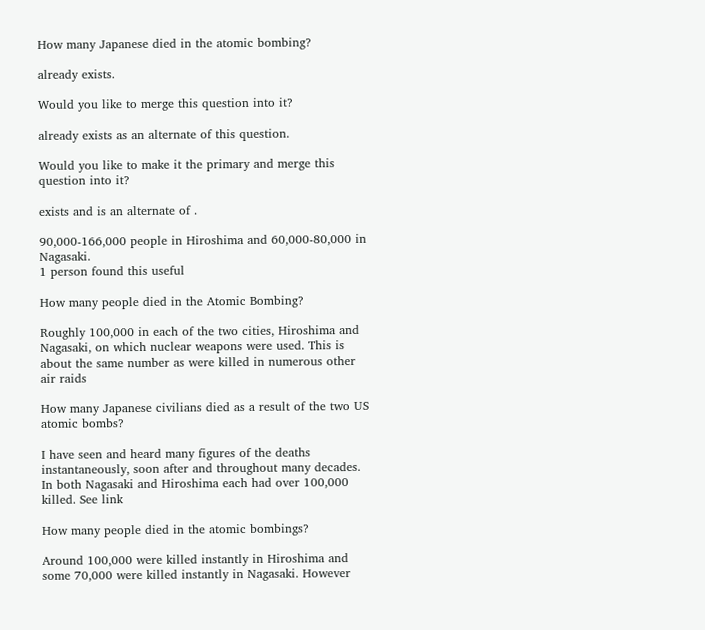How many Japanese died in the atomic bombing?

already exists.

Would you like to merge this question into it?

already exists as an alternate of this question.

Would you like to make it the primary and merge this question into it?

exists and is an alternate of .

90,000-166,000 people in Hiroshima and 60,000-80,000 in Nagasaki.
1 person found this useful

How many people died in the Atomic Bombing?

Roughly 100,000 in each of the two cities, Hiroshima and Nagasaki, on which nuclear weapons were used. This is about the same number as were killed in numerous other air raids

How many Japanese civilians died as a result of the two US atomic bombs?

I have seen and heard many figures of the deaths instantaneously, soon after and throughout many decades. In both Nagasaki and Hiroshima each had over 100,000 killed. See link

How many people died in the atomic bombings?

Around 100,000 were killed instantly in Hiroshima and some 70,000 were killed instantly in Nagasaki. However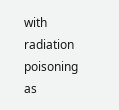with radiation poisoning as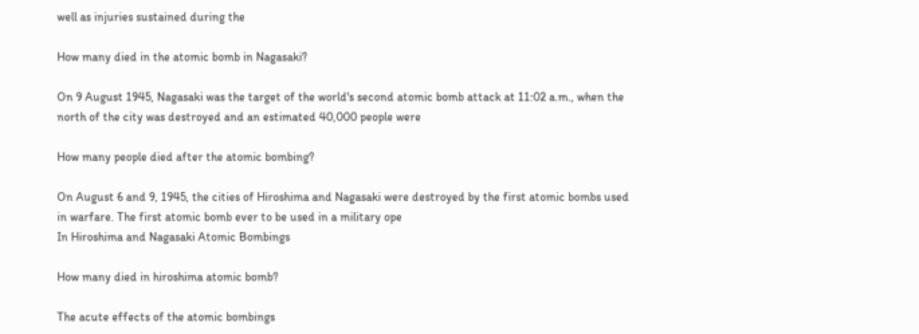well as injuries sustained during the

How many died in the atomic bomb in Nagasaki?

On 9 August 1945, Nagasaki was the target of the world's second atomic bomb attack at 11:02 a.m., when the north of the city was destroyed and an estimated 40,000 people were

How many people died after the atomic bombing?

On August 6 and 9, 1945, the cities of Hiroshima and Nagasaki were destroyed by the first atomic bombs used in warfare. The first atomic bomb ever to be used in a military ope
In Hiroshima and Nagasaki Atomic Bombings

How many died in hiroshima atomic bomb?

The acute effects of the atomic bombings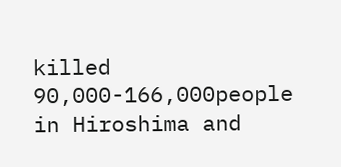killed 90,000-166,000people in Hiroshima and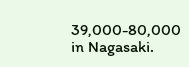39,000-80,000 in Nagasaki.